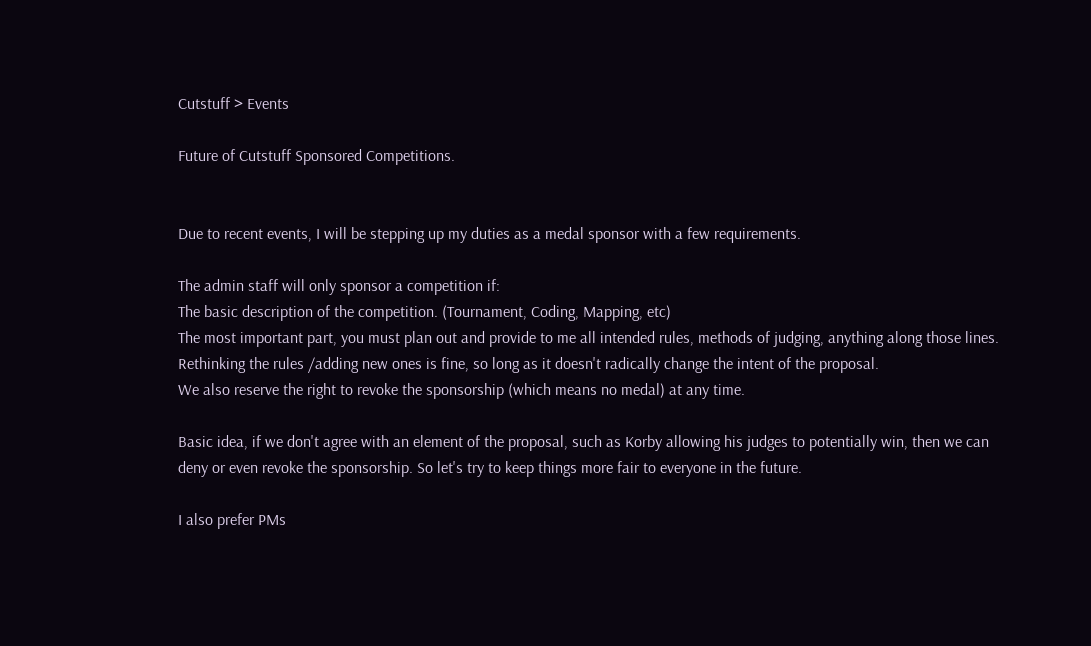Cutstuff > Events

Future of Cutstuff Sponsored Competitions.


Due to recent events, I will be stepping up my duties as a medal sponsor with a few requirements.

The admin staff will only sponsor a competition if:
The basic description of the competition. (Tournament, Coding, Mapping, etc)
The most important part, you must plan out and provide to me all intended rules, methods of judging, anything along those lines. Rethinking the rules /adding new ones is fine, so long as it doesn't radically change the intent of the proposal.
We also reserve the right to revoke the sponsorship (which means no medal) at any time.

Basic idea, if we don't agree with an element of the proposal, such as Korby allowing his judges to potentially win, then we can deny or even revoke the sponsorship. So let's try to keep things more fair to everyone in the future.

I also prefer PMs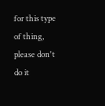for this type of thing, please don't do it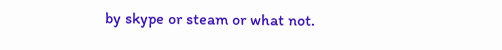by skype or steam or what not.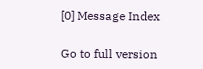[0] Message Index

Go to full version